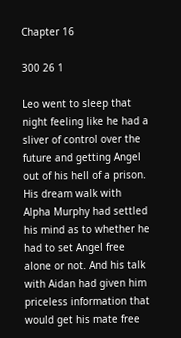Chapter 16

300 26 1

Leo went to sleep that night feeling like he had a sliver of control over the future and getting Angel out of his hell of a prison. His dream walk with Alpha Murphy had settled his mind as to whether he had to set Angel free alone or not. And his talk with Aidan had given him priceless information that would get his mate free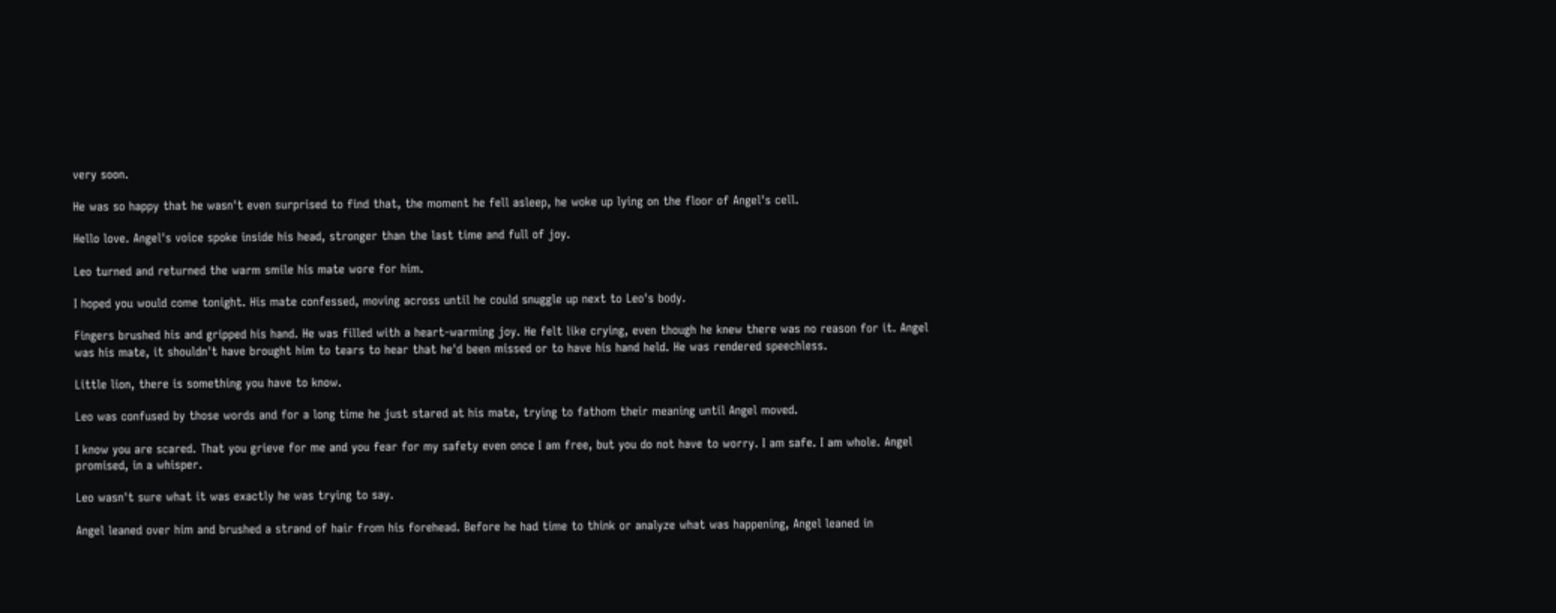very soon.

He was so happy that he wasn't even surprised to find that, the moment he fell asleep, he woke up lying on the floor of Angel's cell.

Hello love. Angel's voice spoke inside his head, stronger than the last time and full of joy.

Leo turned and returned the warm smile his mate wore for him.

I hoped you would come tonight. His mate confessed, moving across until he could snuggle up next to Leo's body.

Fingers brushed his and gripped his hand. He was filled with a heart-warming joy. He felt like crying, even though he knew there was no reason for it. Angel was his mate, it shouldn't have brought him to tears to hear that he'd been missed or to have his hand held. He was rendered speechless.

Little lion, there is something you have to know.

Leo was confused by those words and for a long time he just stared at his mate, trying to fathom their meaning until Angel moved.

I know you are scared. That you grieve for me and you fear for my safety even once I am free, but you do not have to worry. I am safe. I am whole. Angel promised, in a whisper.

Leo wasn't sure what it was exactly he was trying to say.

Angel leaned over him and brushed a strand of hair from his forehead. Before he had time to think or analyze what was happening, Angel leaned in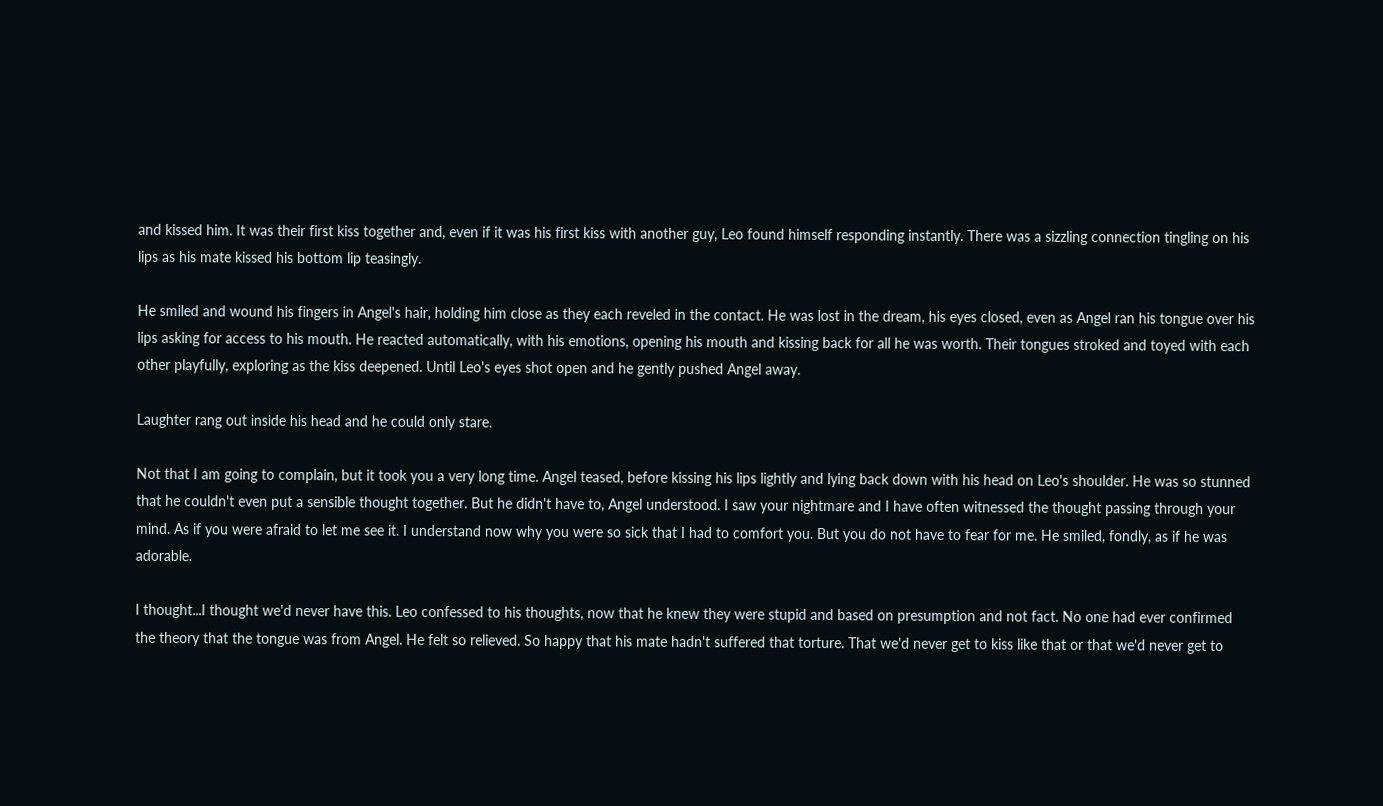and kissed him. It was their first kiss together and, even if it was his first kiss with another guy, Leo found himself responding instantly. There was a sizzling connection tingling on his lips as his mate kissed his bottom lip teasingly.

He smiled and wound his fingers in Angel's hair, holding him close as they each reveled in the contact. He was lost in the dream, his eyes closed, even as Angel ran his tongue over his lips asking for access to his mouth. He reacted automatically, with his emotions, opening his mouth and kissing back for all he was worth. Their tongues stroked and toyed with each other playfully, exploring as the kiss deepened. Until Leo's eyes shot open and he gently pushed Angel away.

Laughter rang out inside his head and he could only stare.

Not that I am going to complain, but it took you a very long time. Angel teased, before kissing his lips lightly and lying back down with his head on Leo's shoulder. He was so stunned that he couldn't even put a sensible thought together. But he didn't have to, Angel understood. I saw your nightmare and I have often witnessed the thought passing through your mind. As if you were afraid to let me see it. I understand now why you were so sick that I had to comfort you. But you do not have to fear for me. He smiled, fondly, as if he was adorable.

I thought...I thought we'd never have this. Leo confessed to his thoughts, now that he knew they were stupid and based on presumption and not fact. No one had ever confirmed the theory that the tongue was from Angel. He felt so relieved. So happy that his mate hadn't suffered that torture. That we'd never get to kiss like that or that we'd never get to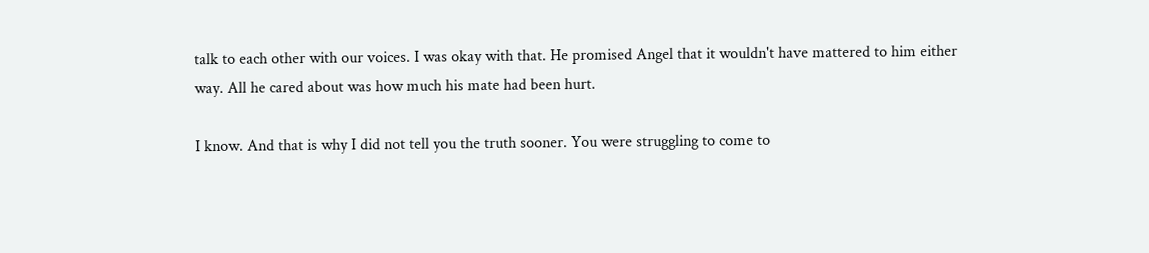talk to each other with our voices. I was okay with that. He promised Angel that it wouldn't have mattered to him either way. All he cared about was how much his mate had been hurt.

I know. And that is why I did not tell you the truth sooner. You were struggling to come to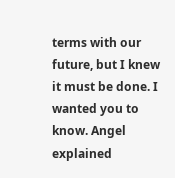terms with our future, but I knew it must be done. I wanted you to know. Angel explained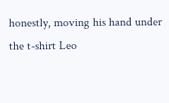honestly, moving his hand under the t-shirt Leo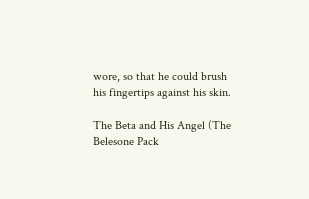wore, so that he could brush his fingertips against his skin.

The Beta and His Angel (The Belesone Pack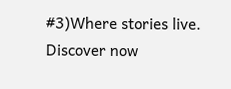#3)Where stories live. Discover now